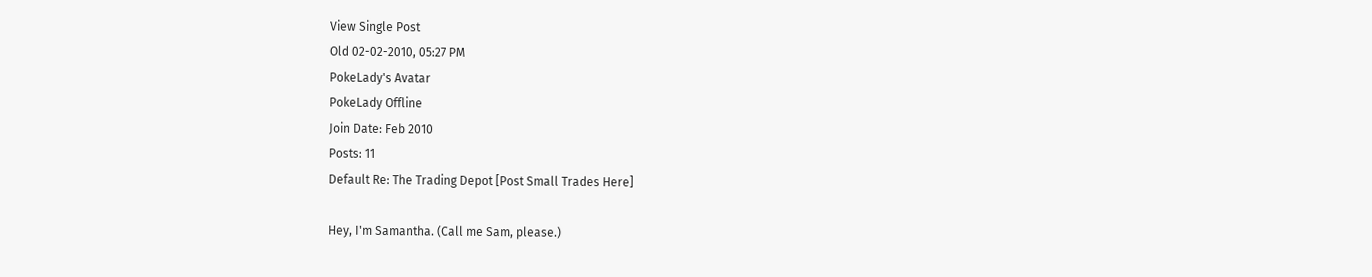View Single Post
Old 02-02-2010, 05:27 PM
PokeLady's Avatar
PokeLady Offline
Join Date: Feb 2010
Posts: 11
Default Re: The Trading Depot [Post Small Trades Here]

Hey, I'm Samantha. (Call me Sam, please.)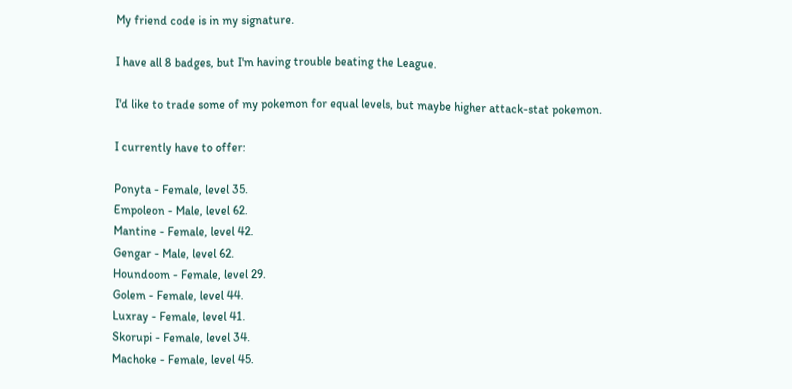My friend code is in my signature.

I have all 8 badges, but I'm having trouble beating the League.

I'd like to trade some of my pokemon for equal levels, but maybe higher attack-stat pokemon.

I currently have to offer:

Ponyta - Female, level 35.
Empoleon - Male, level 62.
Mantine - Female, level 42.
Gengar - Male, level 62.
Houndoom - Female, level 29.
Golem - Female, level 44.
Luxray - Female, level 41.
Skorupi - Female, level 34.
Machoke - Female, level 45.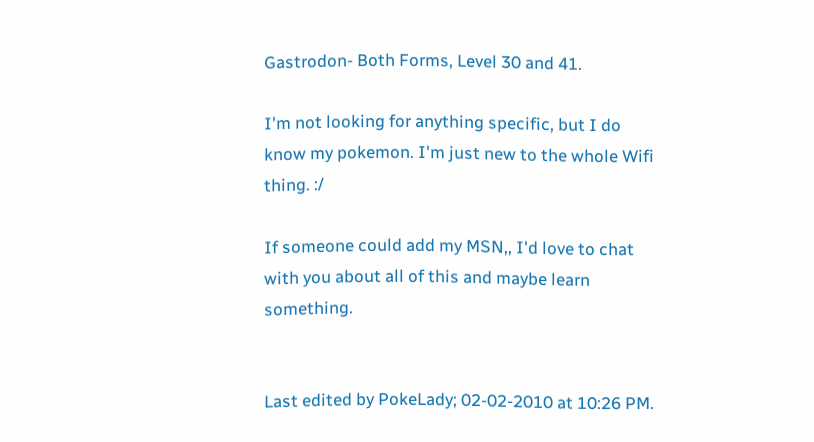Gastrodon- Both Forms, Level 30 and 41.

I'm not looking for anything specific, but I do know my pokemon. I'm just new to the whole Wifi thing. :/

If someone could add my MSN,, I'd love to chat with you about all of this and maybe learn something.


Last edited by PokeLady; 02-02-2010 at 10:26 PM.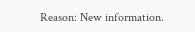Reason: New information.